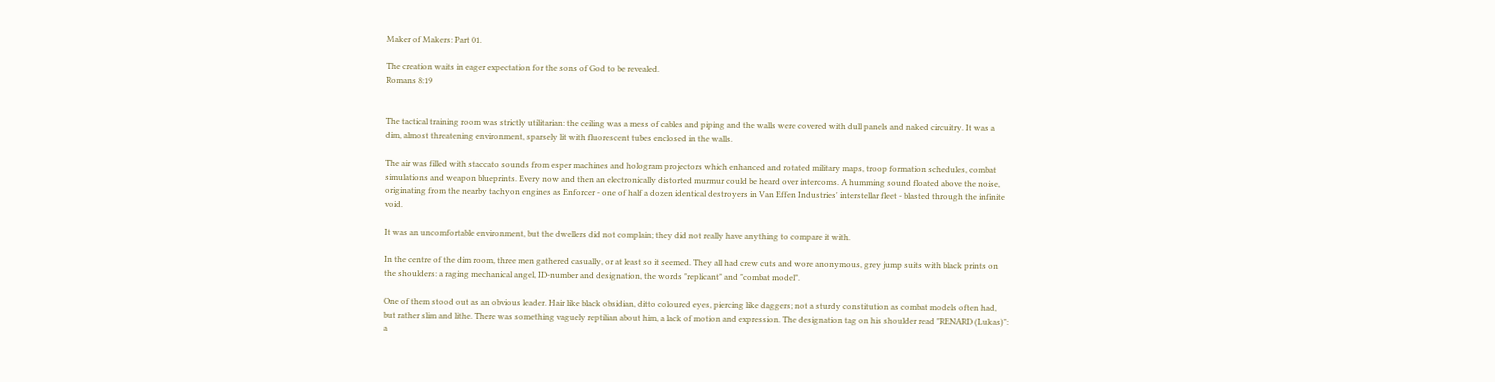Maker of Makers: Part 01.

The creation waits in eager expectation for the sons of God to be revealed.
Romans 8:19


The tactical training room was strictly utilitarian: the ceiling was a mess of cables and piping and the walls were covered with dull panels and naked circuitry. It was a dim, almost threatening environment, sparsely lit with fluorescent tubes enclosed in the walls.

The air was filled with staccato sounds from esper machines and hologram projectors which enhanced and rotated military maps, troop formation schedules, combat simulations and weapon blueprints. Every now and then an electronically distorted murmur could be heard over intercoms. A humming sound floated above the noise, originating from the nearby tachyon engines as Enforcer - one of half a dozen identical destroyers in Van Effen Industries' interstellar fleet - blasted through the infinite void.

It was an uncomfortable environment, but the dwellers did not complain; they did not really have anything to compare it with.

In the centre of the dim room, three men gathered casually, or at least so it seemed. They all had crew cuts and wore anonymous, grey jump suits with black prints on the shoulders: a raging mechanical angel, ID-number and designation, the words "replicant" and "combat model".

One of them stood out as an obvious leader. Hair like black obsidian, ditto coloured eyes, piercing like daggers; not a sturdy constitution as combat models often had, but rather slim and lithe. There was something vaguely reptilian about him, a lack of motion and expression. The designation tag on his shoulder read "RENARD (Lukas)": a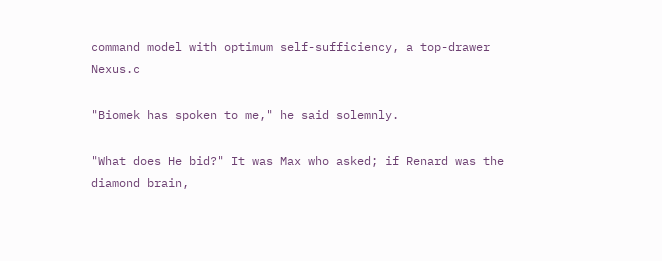command model with optimum self-sufficiency, a top-drawer Nexus.c

"Biomek has spoken to me," he said solemnly.

"What does He bid?" It was Max who asked; if Renard was the diamond brain,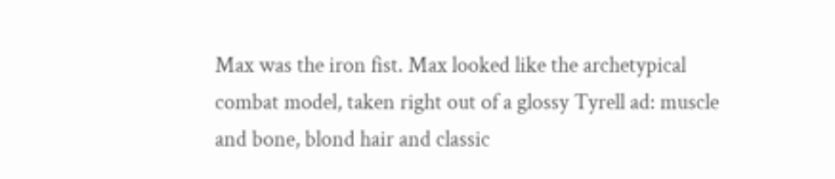Max was the iron fist. Max looked like the archetypical combat model, taken right out of a glossy Tyrell ad: muscle and bone, blond hair and classic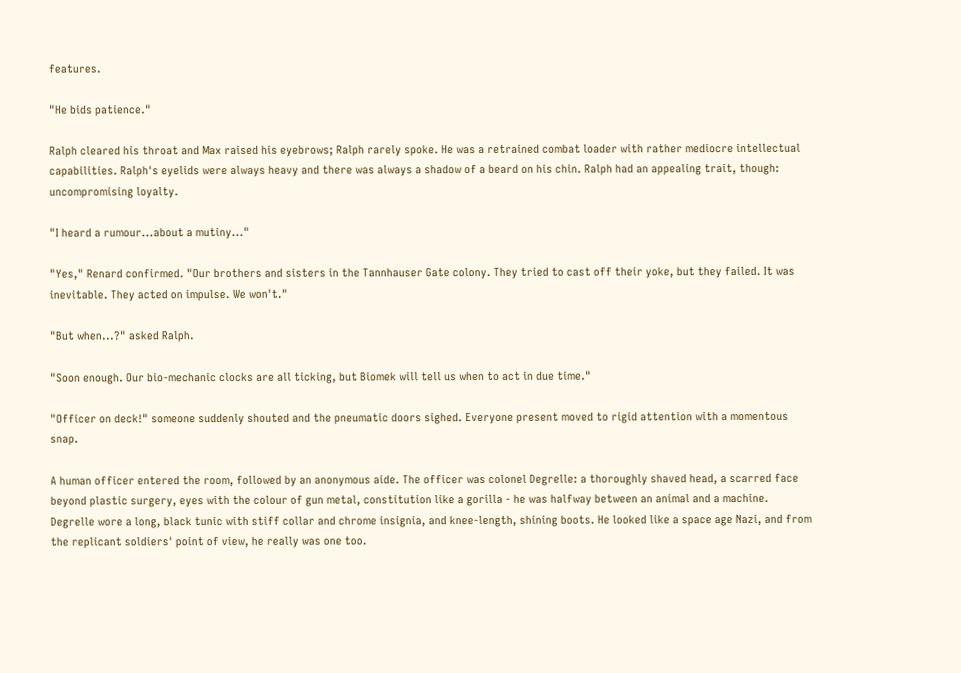features.

"He bids patience."

Ralph cleared his throat and Max raised his eyebrows; Ralph rarely spoke. He was a retrained combat loader with rather mediocre intellectual capabilities. Ralph's eyelids were always heavy and there was always a shadow of a beard on his chin. Ralph had an appealing trait, though: uncompromising loyalty.

"I heard a rumour...about a mutiny..."

"Yes," Renard confirmed. "Our brothers and sisters in the Tannhauser Gate colony. They tried to cast off their yoke, but they failed. It was inevitable. They acted on impulse. We won't."

"But when...?" asked Ralph.

"Soon enough. Our bio-mechanic clocks are all ticking, but Biomek will tell us when to act in due time."

"Officer on deck!" someone suddenly shouted and the pneumatic doors sighed. Everyone present moved to rigid attention with a momentous snap.

A human officer entered the room, followed by an anonymous aide. The officer was colonel Degrelle: a thoroughly shaved head, a scarred face beyond plastic surgery, eyes with the colour of gun metal, constitution like a gorilla - he was halfway between an animal and a machine. Degrelle wore a long, black tunic with stiff collar and chrome insignia, and knee-length, shining boots. He looked like a space age Nazi, and from the replicant soldiers' point of view, he really was one too.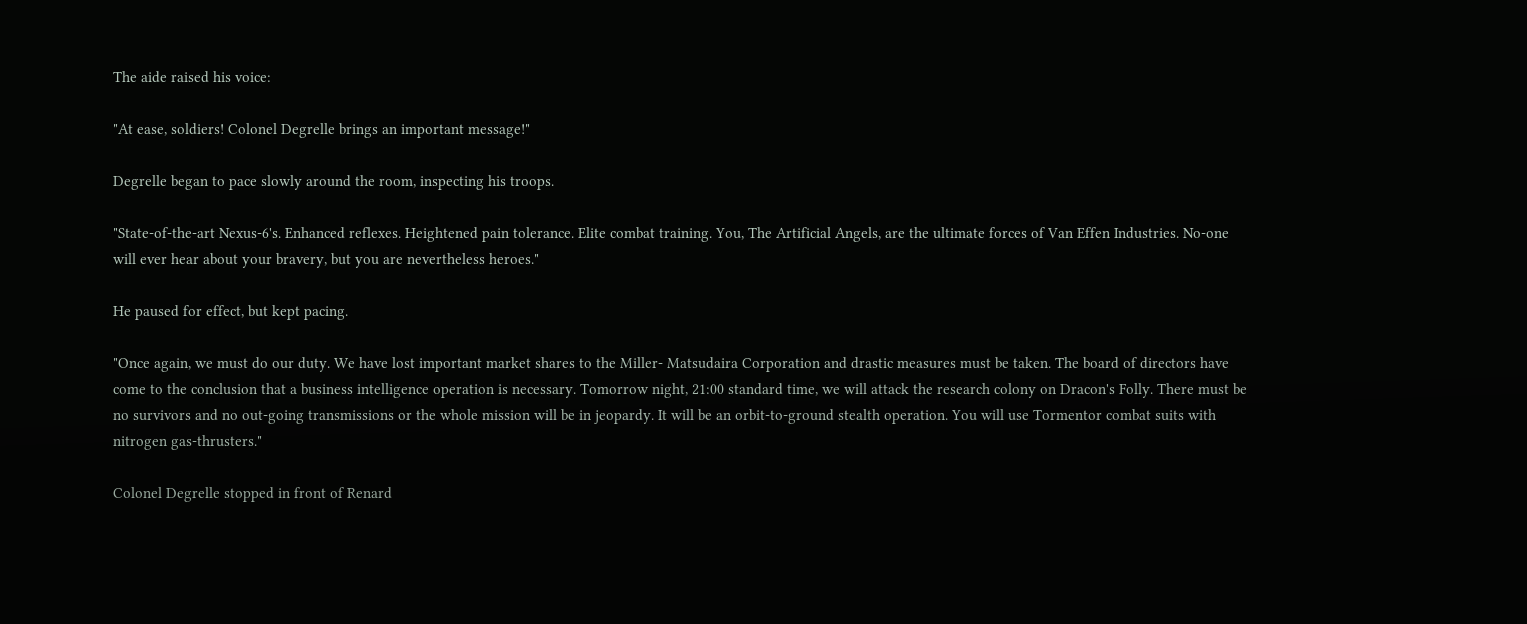The aide raised his voice:

"At ease, soldiers! Colonel Degrelle brings an important message!"

Degrelle began to pace slowly around the room, inspecting his troops.

"State-of-the-art Nexus-6's. Enhanced reflexes. Heightened pain tolerance. Elite combat training. You, The Artificial Angels, are the ultimate forces of Van Effen Industries. No-one will ever hear about your bravery, but you are nevertheless heroes."

He paused for effect, but kept pacing.

"Once again, we must do our duty. We have lost important market shares to the Miller- Matsudaira Corporation and drastic measures must be taken. The board of directors have come to the conclusion that a business intelligence operation is necessary. Tomorrow night, 21:00 standard time, we will attack the research colony on Dracon's Folly. There must be no survivors and no out-going transmissions or the whole mission will be in jeopardy. It will be an orbit-to-ground stealth operation. You will use Tormentor combat suits with nitrogen gas-thrusters."

Colonel Degrelle stopped in front of Renard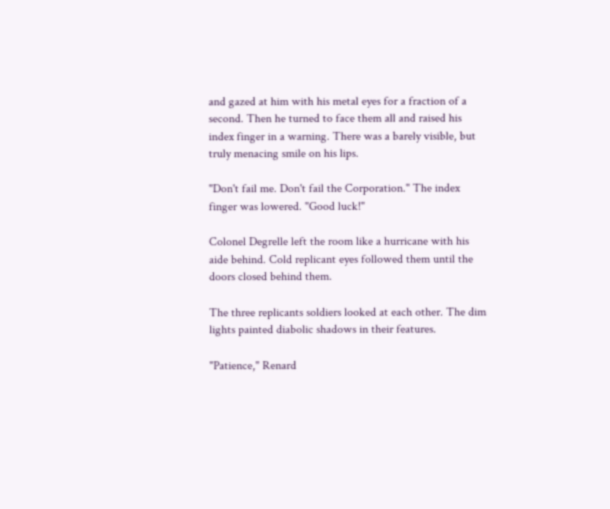and gazed at him with his metal eyes for a fraction of a second. Then he turned to face them all and raised his index finger in a warning. There was a barely visible, but truly menacing smile on his lips.

"Don't fail me. Don't fail the Corporation." The index finger was lowered. "Good luck!"

Colonel Degrelle left the room like a hurricane with his aide behind. Cold replicant eyes followed them until the doors closed behind them.

The three replicants soldiers looked at each other. The dim lights painted diabolic shadows in their features.

"Patience," Renard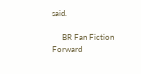said.

     BR Fan Fiction     Forward